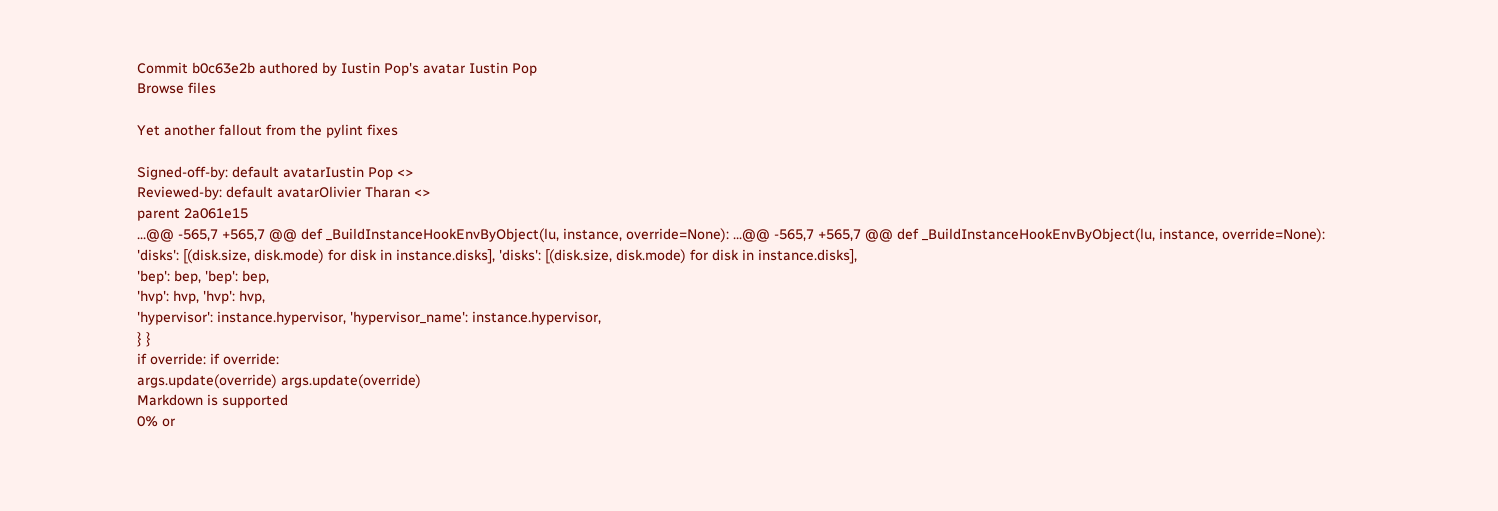Commit b0c63e2b authored by Iustin Pop's avatar Iustin Pop
Browse files

Yet another fallout from the pylint fixes

Signed-off-by: default avatarIustin Pop <>
Reviewed-by: default avatarOlivier Tharan <>
parent 2a061e15
...@@ -565,7 +565,7 @@ def _BuildInstanceHookEnvByObject(lu, instance, override=None): ...@@ -565,7 +565,7 @@ def _BuildInstanceHookEnvByObject(lu, instance, override=None):
'disks': [(disk.size, disk.mode) for disk in instance.disks], 'disks': [(disk.size, disk.mode) for disk in instance.disks],
'bep': bep, 'bep': bep,
'hvp': hvp, 'hvp': hvp,
'hypervisor': instance.hypervisor, 'hypervisor_name': instance.hypervisor,
} }
if override: if override:
args.update(override) args.update(override)
Markdown is supported
0% or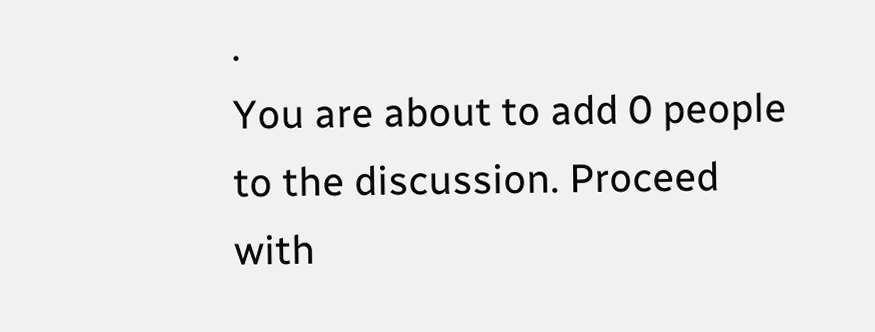.
You are about to add 0 people to the discussion. Proceed with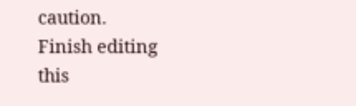caution.
Finish editing this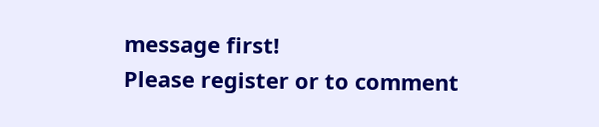message first!
Please register or to comment